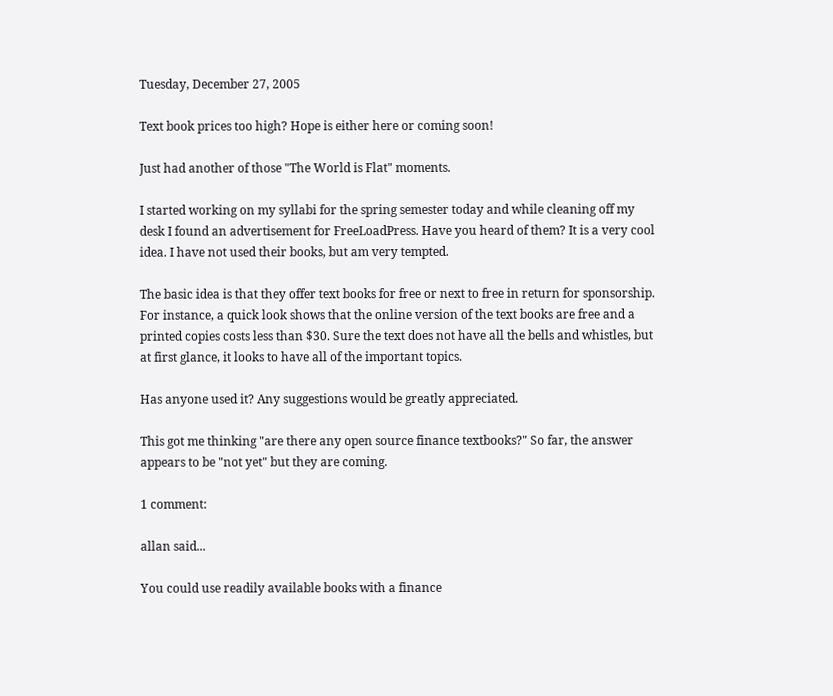Tuesday, December 27, 2005

Text book prices too high? Hope is either here or coming soon!

Just had another of those "The World is Flat" moments.

I started working on my syllabi for the spring semester today and while cleaning off my desk I found an advertisement for FreeLoadPress. Have you heard of them? It is a very cool idea. I have not used their books, but am very tempted.

The basic idea is that they offer text books for free or next to free in return for sponsorship. For instance, a quick look shows that the online version of the text books are free and a printed copies costs less than $30. Sure the text does not have all the bells and whistles, but at first glance, it looks to have all of the important topics.

Has anyone used it? Any suggestions would be greatly appreciated.

This got me thinking "are there any open source finance textbooks?" So far, the answer appears to be "not yet" but they are coming.

1 comment:

allan said...

You could use readily available books with a finance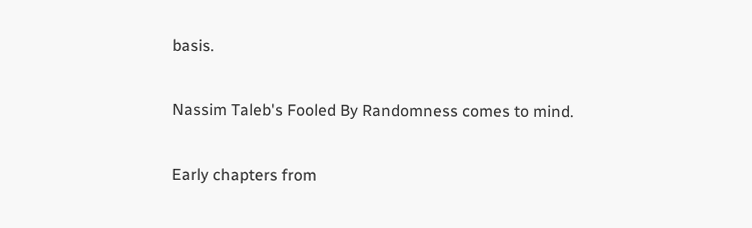basis.

Nassim Taleb's Fooled By Randomness comes to mind.

Early chapters from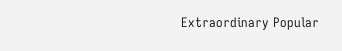Extraordinary Popular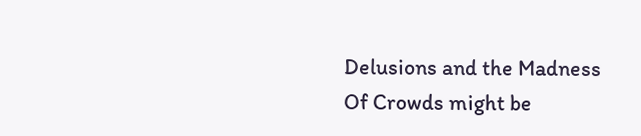Delusions and the Madness Of Crowds might be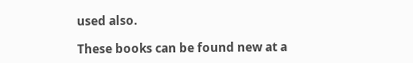used also.

These books can be found new at a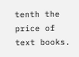tenth the price of text books.